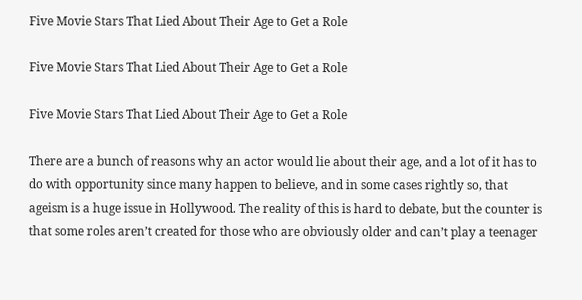Five Movie Stars That Lied About Their Age to Get a Role

Five Movie Stars That Lied About Their Age to Get a Role

Five Movie Stars That Lied About Their Age to Get a Role

There are a bunch of reasons why an actor would lie about their age, and a lot of it has to do with opportunity since many happen to believe, and in some cases rightly so, that ageism is a huge issue in Hollywood. The reality of this is hard to debate, but the counter is that some roles aren’t created for those who are obviously older and can’t play a teenager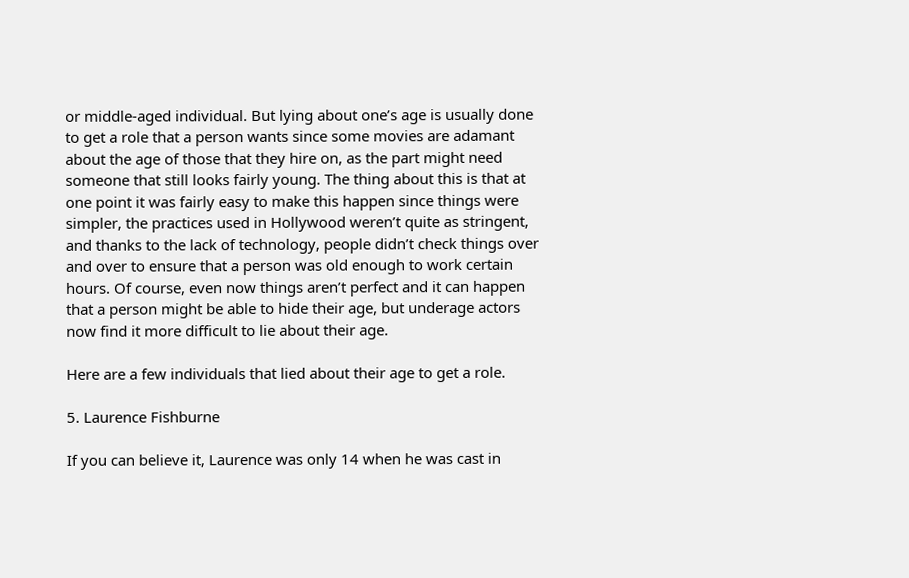or middle-aged individual. But lying about one’s age is usually done to get a role that a person wants since some movies are adamant about the age of those that they hire on, as the part might need someone that still looks fairly young. The thing about this is that at one point it was fairly easy to make this happen since things were simpler, the practices used in Hollywood weren’t quite as stringent, and thanks to the lack of technology, people didn’t check things over and over to ensure that a person was old enough to work certain hours. Of course, even now things aren’t perfect and it can happen that a person might be able to hide their age, but underage actors now find it more difficult to lie about their age.

Here are a few individuals that lied about their age to get a role.

5. Laurence Fishburne

If you can believe it, Laurence was only 14 when he was cast in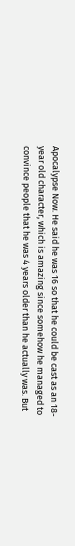Apocalypse Now. He said he was 16 so that he could be cast as an 18-year old character, which is amazing since somehow he managed to convince people that he was 4 years older than he actually was. But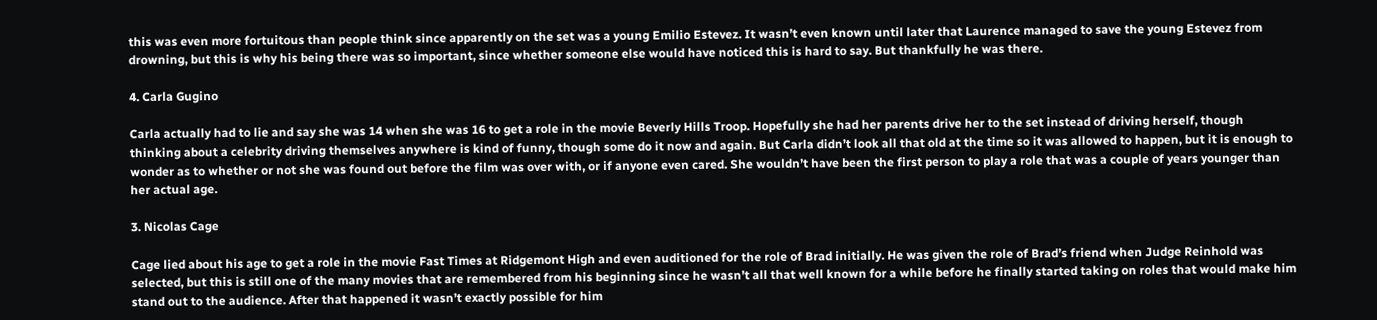this was even more fortuitous than people think since apparently on the set was a young Emilio Estevez. It wasn’t even known until later that Laurence managed to save the young Estevez from drowning, but this is why his being there was so important, since whether someone else would have noticed this is hard to say. But thankfully he was there.

4. Carla Gugino

Carla actually had to lie and say she was 14 when she was 16 to get a role in the movie Beverly Hills Troop. Hopefully she had her parents drive her to the set instead of driving herself, though thinking about a celebrity driving themselves anywhere is kind of funny, though some do it now and again. But Carla didn’t look all that old at the time so it was allowed to happen, but it is enough to wonder as to whether or not she was found out before the film was over with, or if anyone even cared. She wouldn’t have been the first person to play a role that was a couple of years younger than her actual age.

3. Nicolas Cage

Cage lied about his age to get a role in the movie Fast Times at Ridgemont High and even auditioned for the role of Brad initially. He was given the role of Brad’s friend when Judge Reinhold was selected, but this is still one of the many movies that are remembered from his beginning since he wasn’t all that well known for a while before he finally started taking on roles that would make him stand out to the audience. After that happened it wasn’t exactly possible for him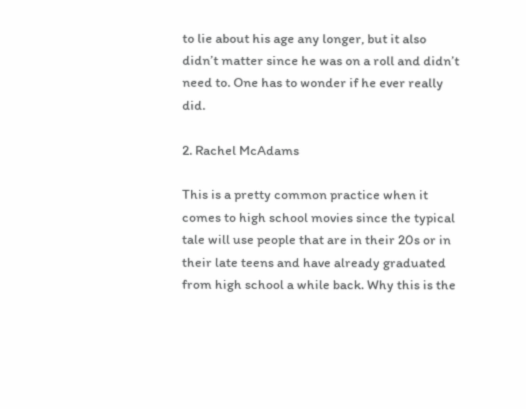to lie about his age any longer, but it also didn’t matter since he was on a roll and didn’t need to. One has to wonder if he ever really did.

2. Rachel McAdams

This is a pretty common practice when it comes to high school movies since the typical tale will use people that are in their 20s or in their late teens and have already graduated from high school a while back. Why this is the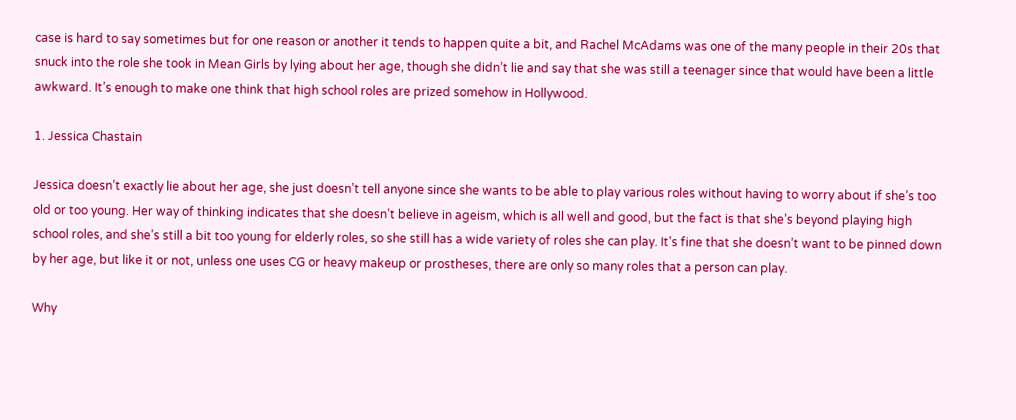case is hard to say sometimes but for one reason or another it tends to happen quite a bit, and Rachel McAdams was one of the many people in their 20s that snuck into the role she took in Mean Girls by lying about her age, though she didn’t lie and say that she was still a teenager since that would have been a little awkward. It’s enough to make one think that high school roles are prized somehow in Hollywood.

1. Jessica Chastain

Jessica doesn’t exactly lie about her age, she just doesn’t tell anyone since she wants to be able to play various roles without having to worry about if she’s too old or too young. Her way of thinking indicates that she doesn’t believe in ageism, which is all well and good, but the fact is that she’s beyond playing high school roles, and she’s still a bit too young for elderly roles, so she still has a wide variety of roles she can play. It’s fine that she doesn’t want to be pinned down by her age, but like it or not, unless one uses CG or heavy makeup or prostheses, there are only so many roles that a person can play.

Why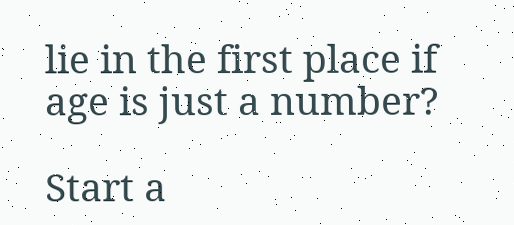lie in the first place if age is just a number?

Start a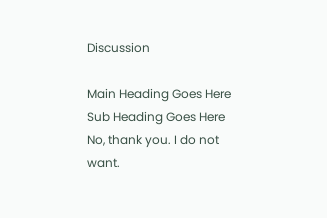Discussion

Main Heading Goes Here
Sub Heading Goes Here
No, thank you. I do not want.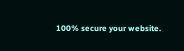100% secure your website.